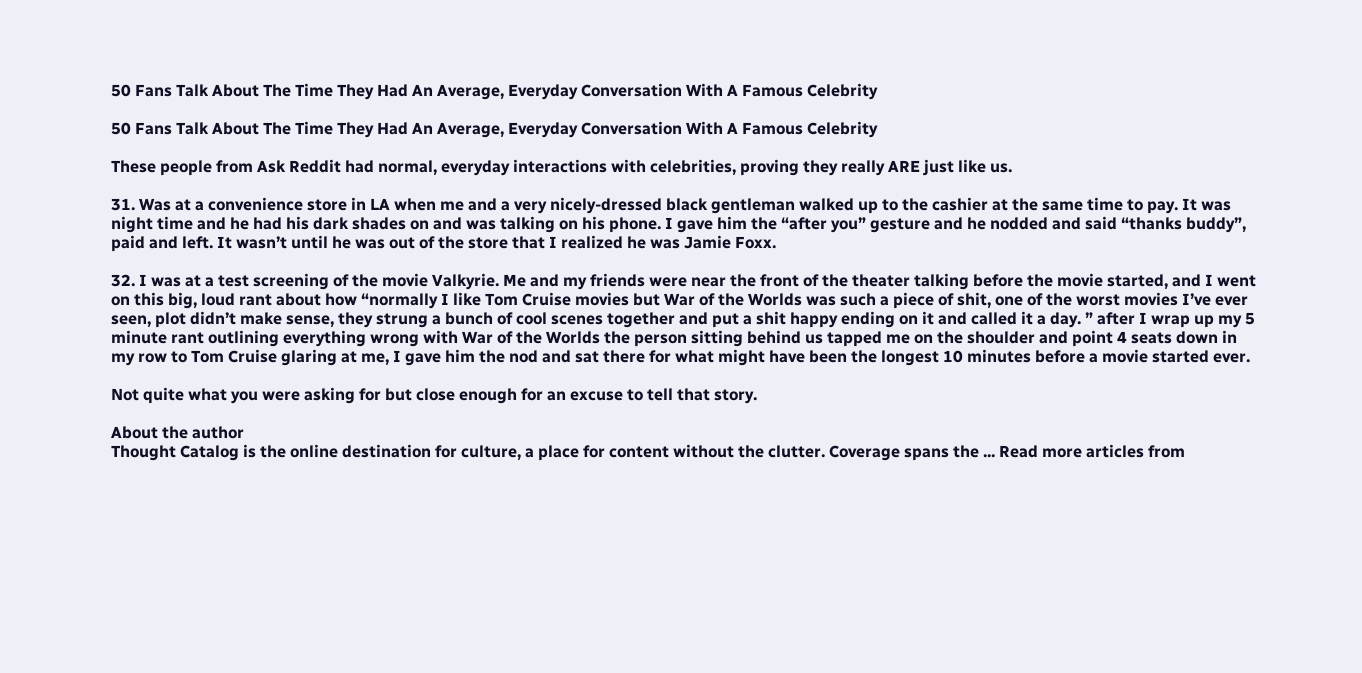50 Fans Talk About The Time They Had An Average, Everyday Conversation With A Famous Celebrity

50 Fans Talk About The Time They Had An Average, Everyday Conversation With A Famous Celebrity

These people from Ask Reddit had normal, everyday interactions with celebrities, proving they really ARE just like us.

31. Was at a convenience store in LA when me and a very nicely-dressed black gentleman walked up to the cashier at the same time to pay. It was night time and he had his dark shades on and was talking on his phone. I gave him the “after you” gesture and he nodded and said “thanks buddy”, paid and left. It wasn’t until he was out of the store that I realized he was Jamie Foxx.

32. I was at a test screening of the movie Valkyrie. Me and my friends were near the front of the theater talking before the movie started, and I went on this big, loud rant about how “normally I like Tom Cruise movies but War of the Worlds was such a piece of shit, one of the worst movies I’ve ever seen, plot didn’t make sense, they strung a bunch of cool scenes together and put a shit happy ending on it and called it a day. ” after I wrap up my 5 minute rant outlining everything wrong with War of the Worlds the person sitting behind us tapped me on the shoulder and point 4 seats down in my row to Tom Cruise glaring at me, I gave him the nod and sat there for what might have been the longest 10 minutes before a movie started ever.

Not quite what you were asking for but close enough for an excuse to tell that story.

About the author
Thought Catalog is the online destination for culture, a place for content without the clutter. Coverage spans the ... Read more articles from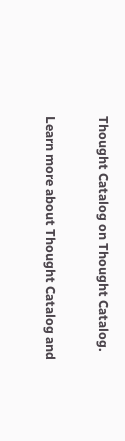Thought Catalog on Thought Catalog.

Learn more about Thought Catalog and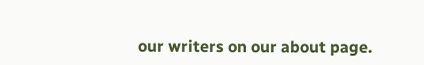our writers on our about page.